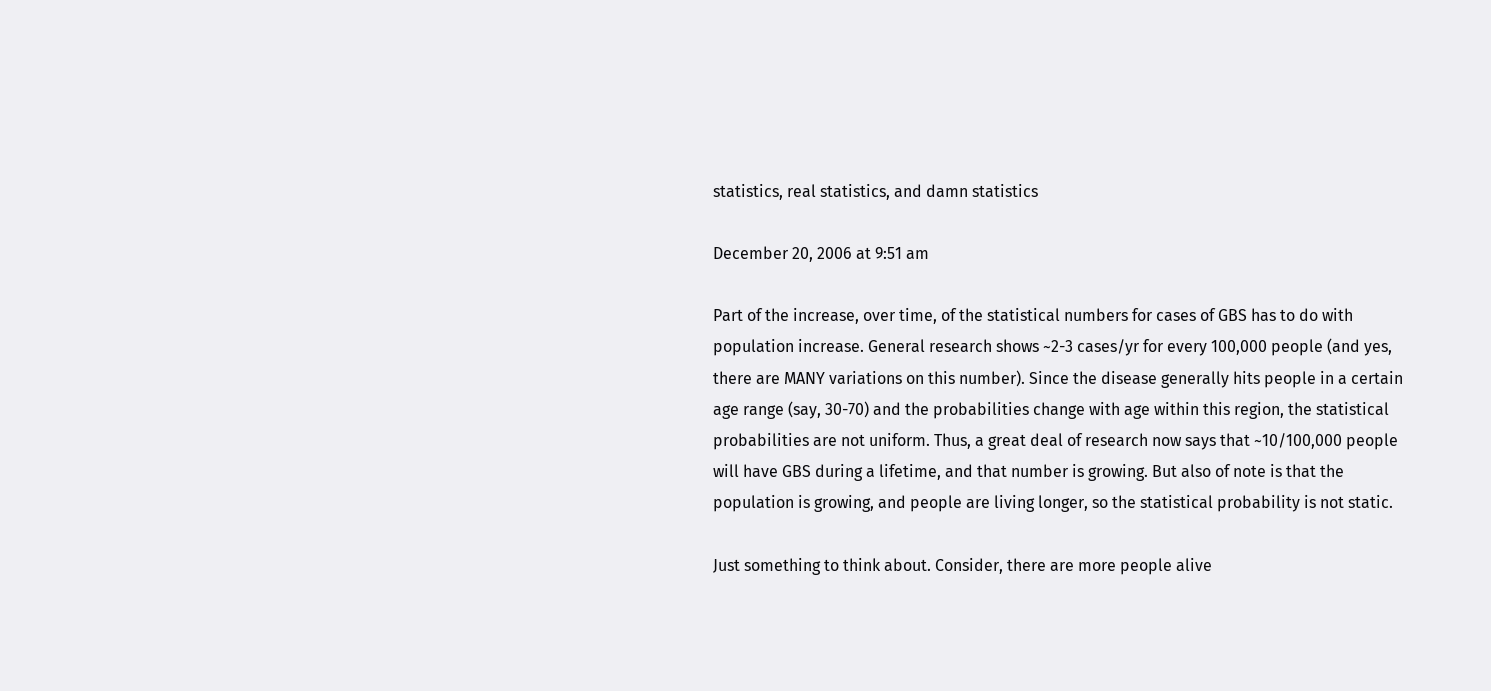statistics, real statistics, and damn statistics

December 20, 2006 at 9:51 am

Part of the increase, over time, of the statistical numbers for cases of GBS has to do with population increase. General research shows ~2-3 cases/yr for every 100,000 people (and yes, there are MANY variations on this number). Since the disease generally hits people in a certain age range (say, 30-70) and the probabilities change with age within this region, the statistical probabilities are not uniform. Thus, a great deal of research now says that ~10/100,000 people will have GBS during a lifetime, and that number is growing. But also of note is that the population is growing, and people are living longer, so the statistical probability is not static.

Just something to think about. Consider, there are more people alive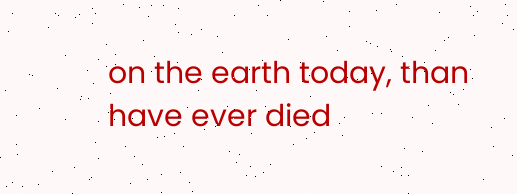on the earth today, than have ever died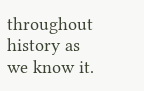throughout history as we know it.